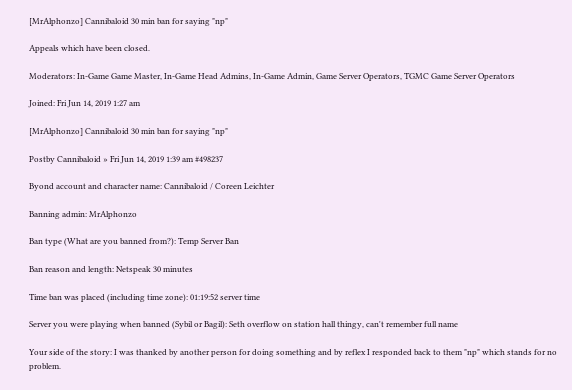[MrAlphonzo] Cannibaloid 30 min ban for saying "np"

Appeals which have been closed.

Moderators: In-Game Game Master, In-Game Head Admins, In-Game Admin, Game Server Operators, TGMC Game Server Operators

Joined: Fri Jun 14, 2019 1:27 am

[MrAlphonzo] Cannibaloid 30 min ban for saying "np"

Postby Cannibaloid » Fri Jun 14, 2019 1:39 am #498237

Byond account and character name: Cannibaloid / Coreen Leichter

Banning admin: MrAlphonzo

Ban type (What are you banned from?): Temp Server Ban

Ban reason and length: Netspeak 30 minutes

Time ban was placed (including time zone): 01:19:52 server time

Server you were playing when banned (Sybil or Bagil): Seth overflow on station hall thingy, can't remember full name

Your side of the story: I was thanked by another person for doing something and by reflex I responded back to them "np" which stands for no problem.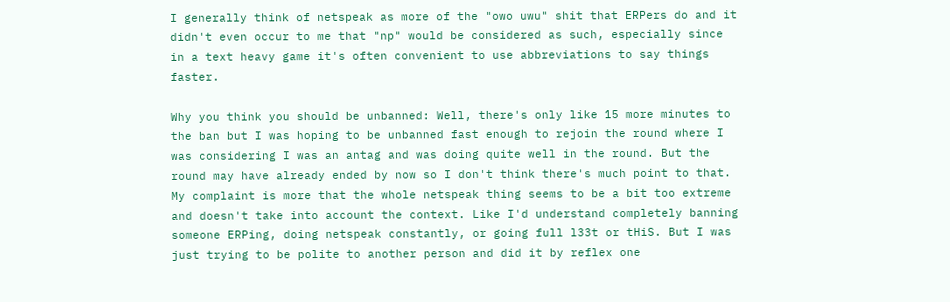I generally think of netspeak as more of the "owo uwu" shit that ERPers do and it didn't even occur to me that "np" would be considered as such, especially since in a text heavy game it's often convenient to use abbreviations to say things faster.

Why you think you should be unbanned: Well, there's only like 15 more minutes to the ban but I was hoping to be unbanned fast enough to rejoin the round where I was considering I was an antag and was doing quite well in the round. But the round may have already ended by now so I don't think there's much point to that. My complaint is more that the whole netspeak thing seems to be a bit too extreme and doesn't take into account the context. Like I'd understand completely banning someone ERPing, doing netspeak constantly, or going full l33t or tHiS. But I was just trying to be polite to another person and did it by reflex one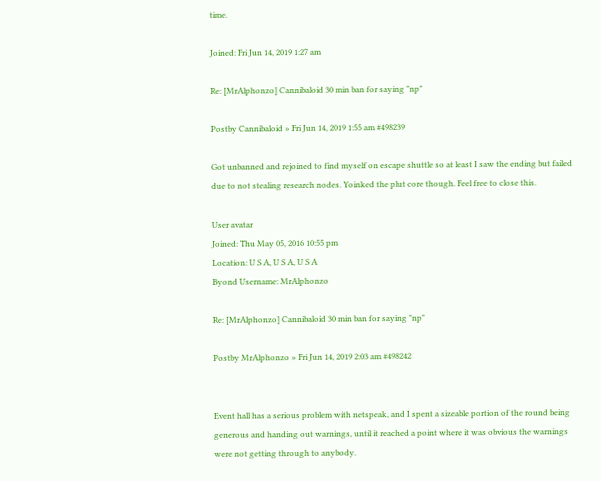time.

Joined: Fri Jun 14, 2019 1:27 am

Re: [MrAlphonzo] Cannibaloid 30 min ban for saying "np"

Postby Cannibaloid » Fri Jun 14, 2019 1:55 am #498239

Got unbanned and rejoined to find myself on escape shuttle so at least I saw the ending but failed due to not stealing research nodes. Yoinked the plut core though. Feel free to close this.

User avatar
Joined: Thu May 05, 2016 10:55 pm
Location: U S A, U S A, U S A
Byond Username: MrAlphonzo

Re: [MrAlphonzo] Cannibaloid 30 min ban for saying "np"

Postby MrAlphonzo » Fri Jun 14, 2019 2:03 am #498242


Event hall has a serious problem with netspeak, and I spent a sizeable portion of the round being generous and handing out warnings, until it reached a point where it was obvious the warnings were not getting through to anybody.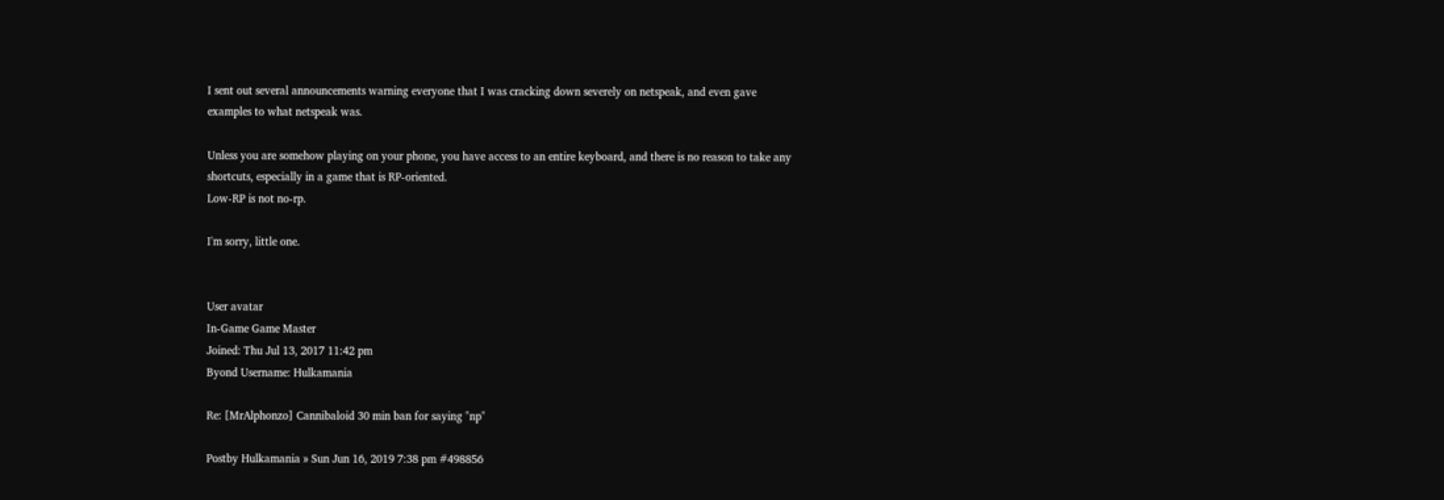I sent out several announcements warning everyone that I was cracking down severely on netspeak, and even gave examples to what netspeak was.

Unless you are somehow playing on your phone, you have access to an entire keyboard, and there is no reason to take any shortcuts, especially in a game that is RP-oriented.
Low-RP is not no-rp.

I'm sorry, little one.


User avatar
In-Game Game Master
Joined: Thu Jul 13, 2017 11:42 pm
Byond Username: Hulkamania

Re: [MrAlphonzo] Cannibaloid 30 min ban for saying "np"

Postby Hulkamania » Sun Jun 16, 2019 7:38 pm #498856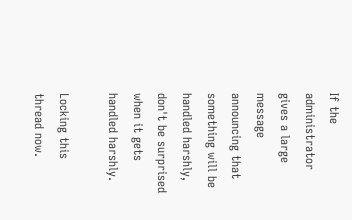If the administrator gives a large message announcing that something will be handled harshly, don't be surprised when it gets handled harshly.

Locking this thread now.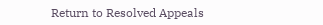Return to Resolved Appeals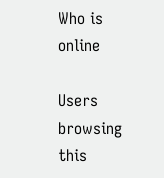Who is online

Users browsing this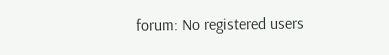forum: No registered users